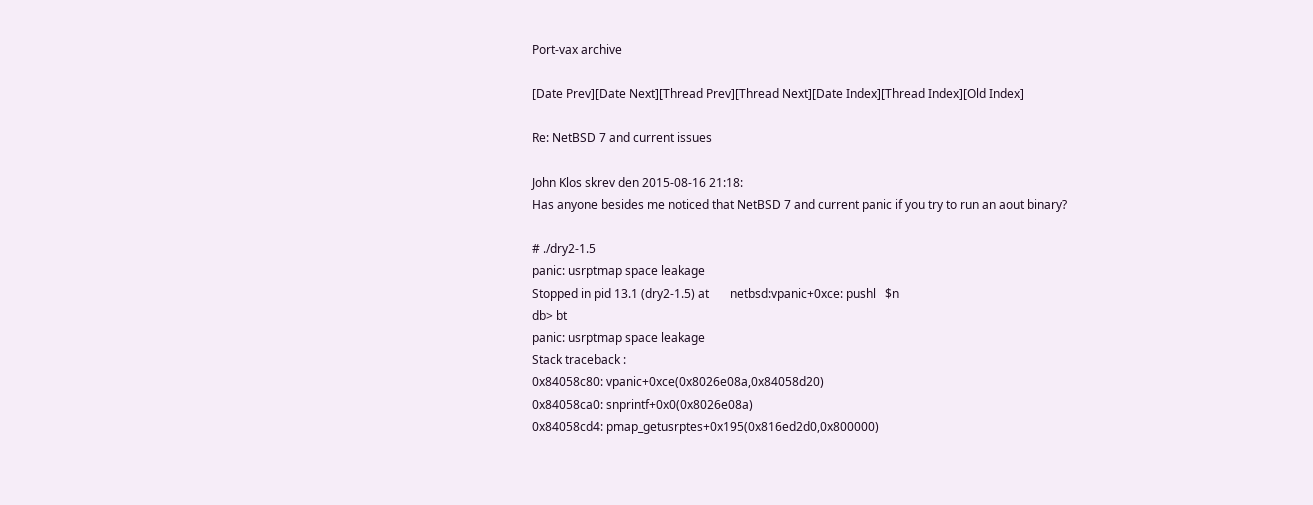Port-vax archive

[Date Prev][Date Next][Thread Prev][Thread Next][Date Index][Thread Index][Old Index]

Re: NetBSD 7 and current issues

John Klos skrev den 2015-08-16 21:18:
Has anyone besides me noticed that NetBSD 7 and current panic if you try to run an aout binary?

# ./dry2-1.5
panic: usrptmap space leakage
Stopped in pid 13.1 (dry2-1.5) at       netbsd:vpanic+0xce: pushl   $n
db> bt
panic: usrptmap space leakage
Stack traceback :
0x84058c80: vpanic+0xce(0x8026e08a,0x84058d20)
0x84058ca0: snprintf+0x0(0x8026e08a)
0x84058cd4: pmap_getusrptes+0x195(0x816ed2d0,0x800000)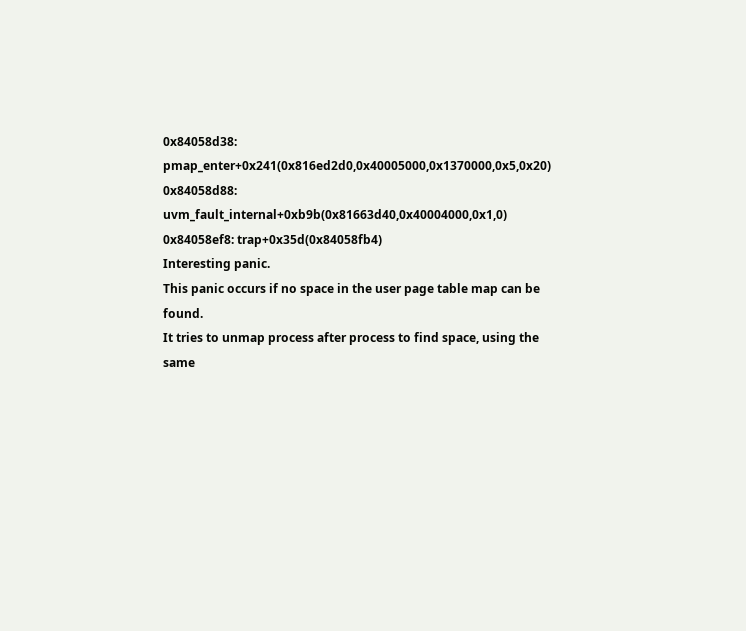0x84058d38: pmap_enter+0x241(0x816ed2d0,0x40005000,0x1370000,0x5,0x20)
0x84058d88: uvm_fault_internal+0xb9b(0x81663d40,0x40004000,0x1,0)
0x84058ef8: trap+0x35d(0x84058fb4)
Interesting panic.
This panic occurs if no space in the user page table map can be found.
It tries to unmap process after process to find space, using the same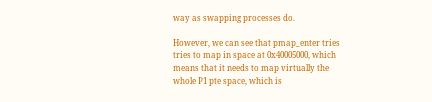way as swapping processes do.

However, we can see that pmap_enter tries tries to map in space at 0x40005000, which means that it needs to map virtually the whole P1 pte space, which is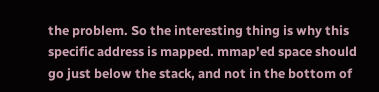the problem. So the interesting thing is why this specific address is mapped. mmap'ed space should go just below the stack, and not in the bottom of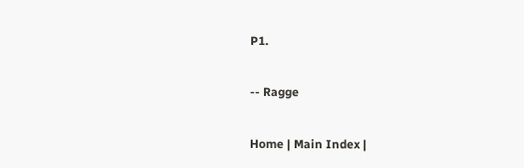P1.

-- Ragge

Home | Main Index |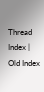Thread Index | Old Index